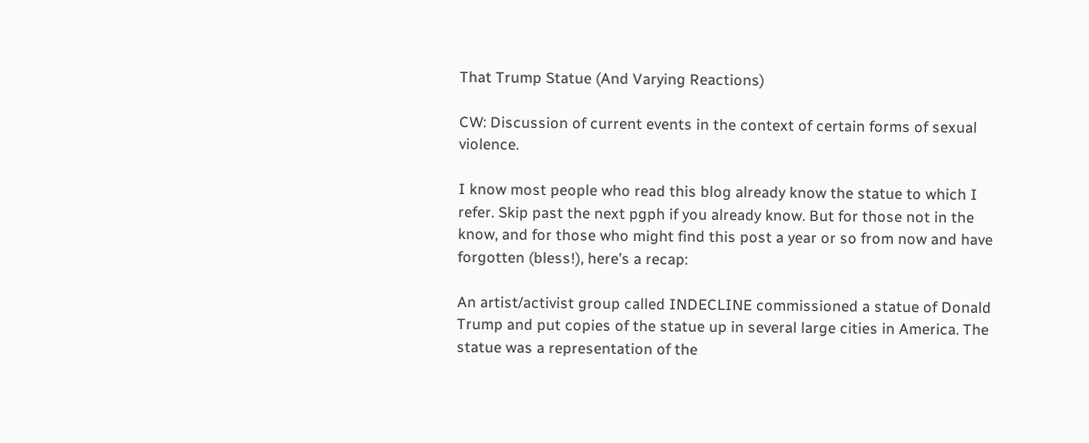That Trump Statue (And Varying Reactions)

CW: Discussion of current events in the context of certain forms of sexual violence.

I know most people who read this blog already know the statue to which I refer. Skip past the next pgph if you already know. But for those not in the know, and for those who might find this post a year or so from now and have forgotten (bless!), here’s a recap:

An artist/activist group called INDECLINE commissioned a statue of Donald Trump and put copies of the statue up in several large cities in America. The statue was a representation of the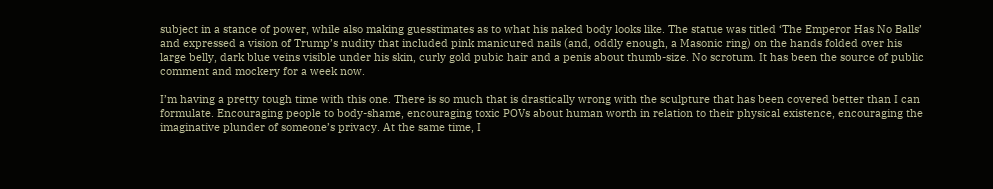subject in a stance of power, while also making guesstimates as to what his naked body looks like. The statue was titled ‘The Emperor Has No Balls’ and expressed a vision of Trump’s nudity that included pink manicured nails (and, oddly enough, a Masonic ring) on the hands folded over his large belly, dark blue veins visible under his skin, curly gold pubic hair and a penis about thumb-size. No scrotum. It has been the source of public comment and mockery for a week now.

I’m having a pretty tough time with this one. There is so much that is drastically wrong with the sculpture that has been covered better than I can formulate. Encouraging people to body-shame, encouraging toxic POVs about human worth in relation to their physical existence, encouraging the imaginative plunder of someone’s privacy. At the same time, I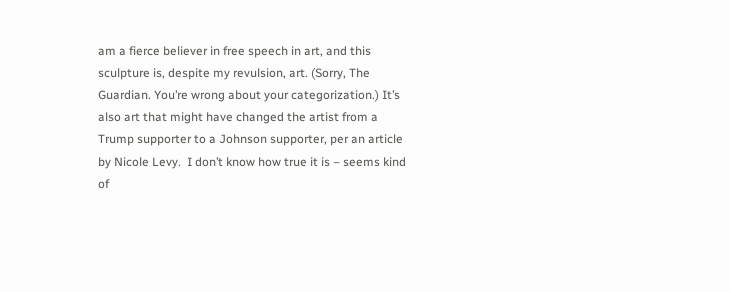am a fierce believer in free speech in art, and this sculpture is, despite my revulsion, art. (Sorry, The Guardian. You’re wrong about your categorization.) It’s also art that might have changed the artist from a Trump supporter to a Johnson supporter, per an article by Nicole Levy.  I don’t know how true it is – seems kind of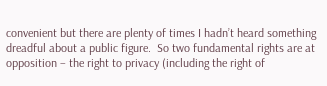convenient but there are plenty of times I hadn’t heard something dreadful about a public figure.  So two fundamental rights are at opposition – the right to privacy (including the right of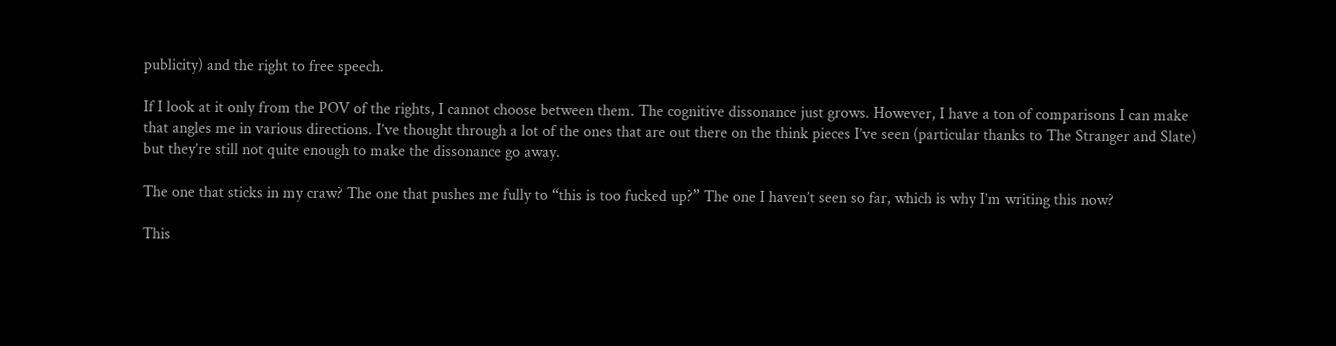publicity) and the right to free speech.

If I look at it only from the POV of the rights, I cannot choose between them. The cognitive dissonance just grows. However, I have a ton of comparisons I can make that angles me in various directions. I’ve thought through a lot of the ones that are out there on the think pieces I’ve seen (particular thanks to The Stranger and Slate) but they’re still not quite enough to make the dissonance go away.

The one that sticks in my craw? The one that pushes me fully to “this is too fucked up?” The one I haven’t seen so far, which is why I’m writing this now?

This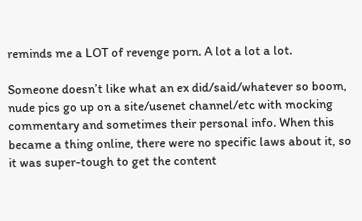reminds me a LOT of revenge porn. A lot a lot a lot.

Someone doesn’t like what an ex did/said/whatever so boom, nude pics go up on a site/usenet channel/etc with mocking commentary and sometimes their personal info. When this became a thing online, there were no specific laws about it, so it was super-tough to get the content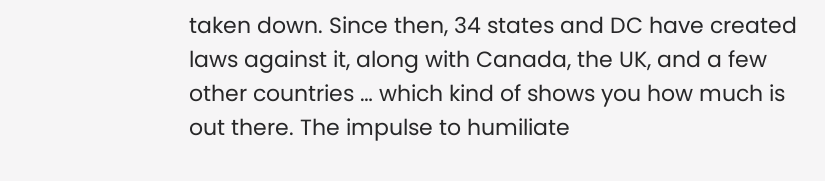taken down. Since then, 34 states and DC have created laws against it, along with Canada, the UK, and a few other countries … which kind of shows you how much is out there. The impulse to humiliate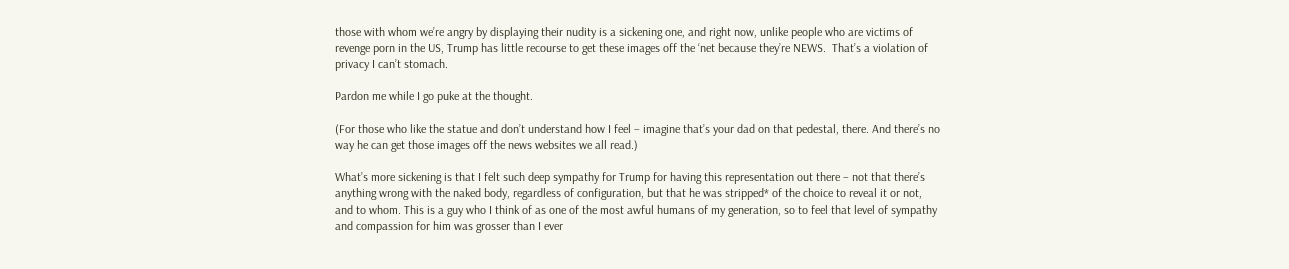those with whom we’re angry by displaying their nudity is a sickening one, and right now, unlike people who are victims of revenge porn in the US, Trump has little recourse to get these images off the ‘net because they’re NEWS.  That’s a violation of privacy I can’t stomach.

Pardon me while I go puke at the thought.

(For those who like the statue and don’t understand how I feel – imagine that’s your dad on that pedestal, there. And there’s no way he can get those images off the news websites we all read.)

What’s more sickening is that I felt such deep sympathy for Trump for having this representation out there – not that there’s anything wrong with the naked body, regardless of configuration, but that he was stripped* of the choice to reveal it or not, and to whom. This is a guy who I think of as one of the most awful humans of my generation, so to feel that level of sympathy and compassion for him was grosser than I ever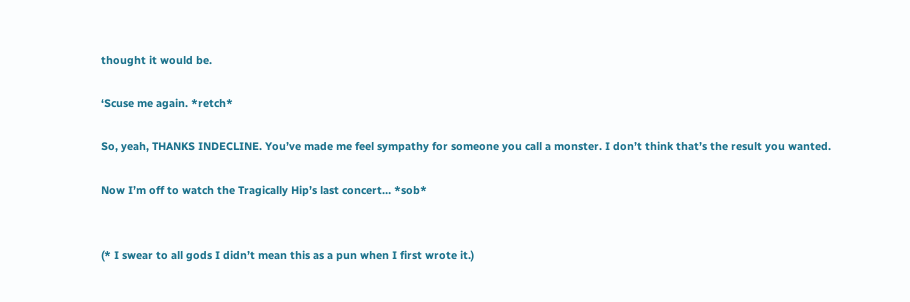thought it would be.

‘Scuse me again. *retch*

So, yeah, THANKS INDECLINE. You’ve made me feel sympathy for someone you call a monster. I don’t think that’s the result you wanted.

Now I’m off to watch the Tragically Hip’s last concert… *sob*


(* I swear to all gods I didn’t mean this as a pun when I first wrote it.)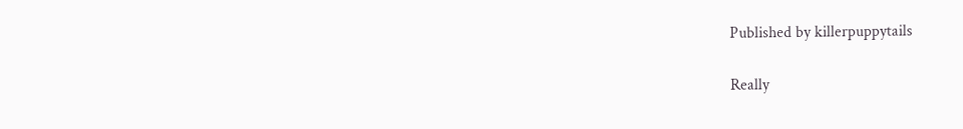Published by killerpuppytails

Really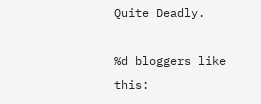Quite Deadly.

%d bloggers like this: